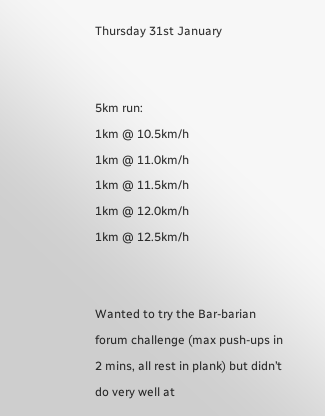Thursday 31st January


5km run:
1km @ 10.5km/h
1km @ 11.0km/h
1km @ 11.5km/h
1km @ 12.0km/h
1km @ 12.5km/h


Wanted to try the Bar-barian forum challenge (max push-ups in 2 mins, all rest in plank) but didn’t do very well at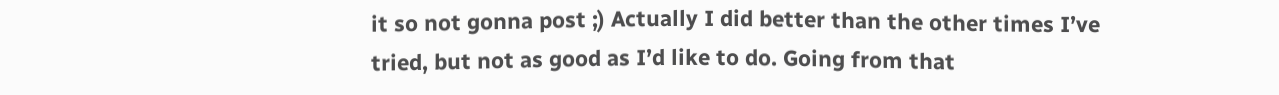it so not gonna post ;) Actually I did better than the other times I’ve tried, but not as good as I’d like to do. Going from that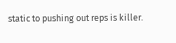static to pushing out reps is killer.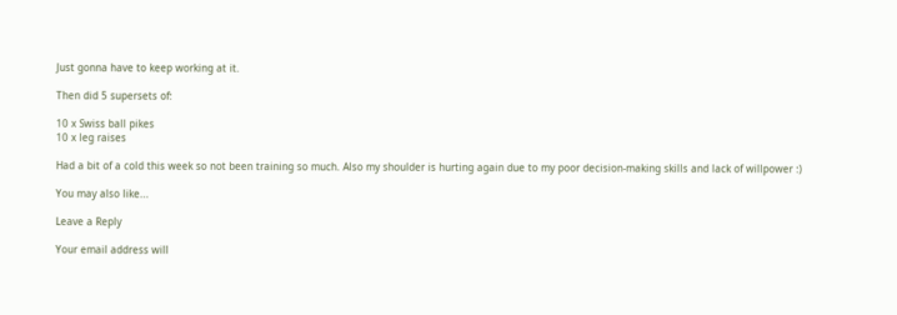Just gonna have to keep working at it.

Then did 5 supersets of:

10 x Swiss ball pikes
10 x leg raises

Had a bit of a cold this week so not been training so much. Also my shoulder is hurting again due to my poor decision-making skills and lack of willpower :)

You may also like...

Leave a Reply

Your email address will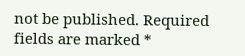not be published. Required fields are marked *